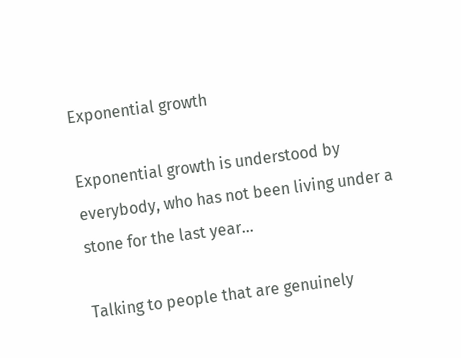Exponential growth

Exponential growth is understood by everybody, who has not been living under a stone for the last year...

Talking to people that are genuinely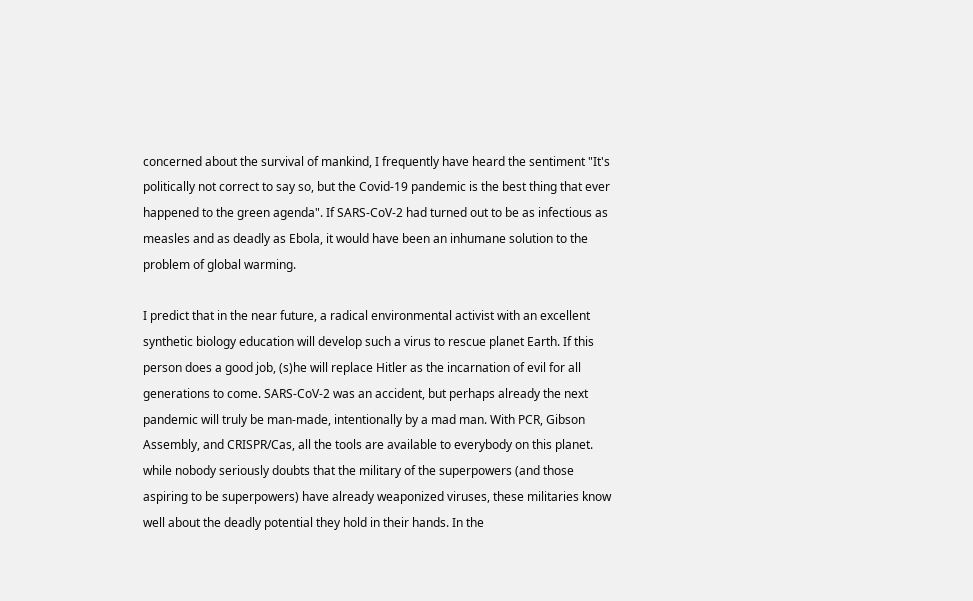concerned about the survival of mankind, I frequently have heard the sentiment "It's politically not correct to say so, but the Covid-19 pandemic is the best thing that ever happened to the green agenda". If SARS-CoV-2 had turned out to be as infectious as measles and as deadly as Ebola, it would have been an inhumane solution to the problem of global warming.

I predict that in the near future, a radical environmental activist with an excellent synthetic biology education will develop such a virus to rescue planet Earth. If this person does a good job, (s)he will replace Hitler as the incarnation of evil for all generations to come. SARS-CoV-2 was an accident, but perhaps already the next pandemic will truly be man-made, intentionally by a mad man. With PCR, Gibson Assembly, and CRISPR/Cas, all the tools are available to everybody on this planet. while nobody seriously doubts that the military of the superpowers (and those aspiring to be superpowers) have already weaponized viruses, these militaries know well about the deadly potential they hold in their hands. In the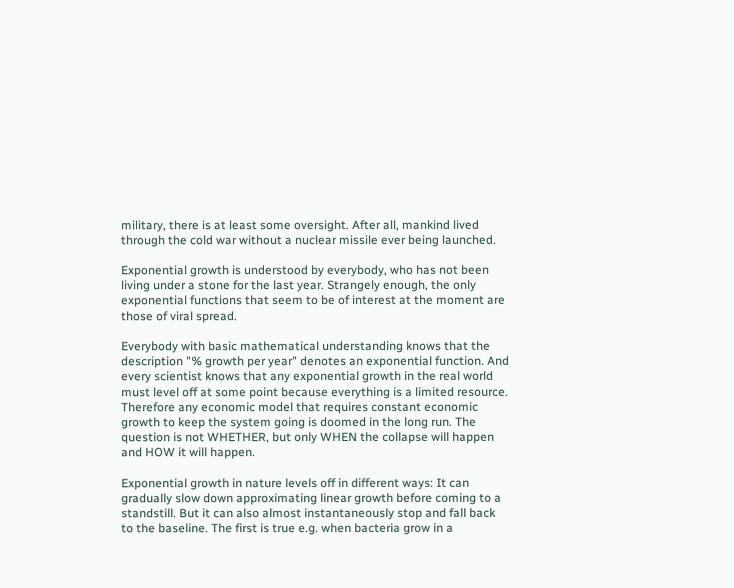military, there is at least some oversight. After all, mankind lived through the cold war without a nuclear missile ever being launched.

Exponential growth is understood by everybody, who has not been living under a stone for the last year. Strangely enough, the only exponential functions that seem to be of interest at the moment are those of viral spread.

Everybody with basic mathematical understanding knows that the description "% growth per year" denotes an exponential function. And every scientist knows that any exponential growth in the real world must level off at some point because everything is a limited resource. Therefore any economic model that requires constant economic growth to keep the system going is doomed in the long run. The question is not WHETHER, but only WHEN the collapse will happen and HOW it will happen.

Exponential growth in nature levels off in different ways: It can gradually slow down approximating linear growth before coming to a standstill. But it can also almost instantaneously stop and fall back to the baseline. The first is true e.g. when bacteria grow in a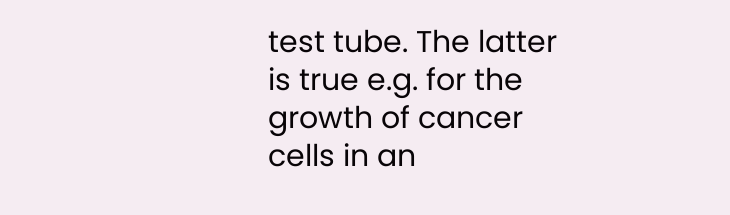test tube. The latter is true e.g. for the growth of cancer cells in an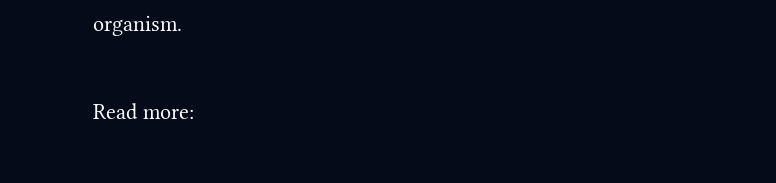organism.

Read more: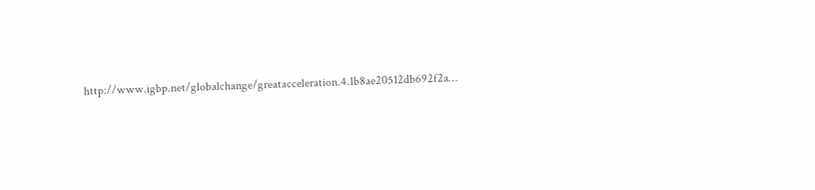http://www.igbp.net/globalchange/greatacceleration.4.1b8ae20512db692f2a…